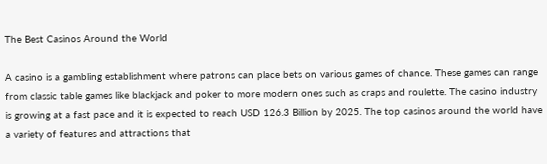The Best Casinos Around the World

A casino is a gambling establishment where patrons can place bets on various games of chance. These games can range from classic table games like blackjack and poker to more modern ones such as craps and roulette. The casino industry is growing at a fast pace and it is expected to reach USD 126.3 Billion by 2025. The top casinos around the world have a variety of features and attractions that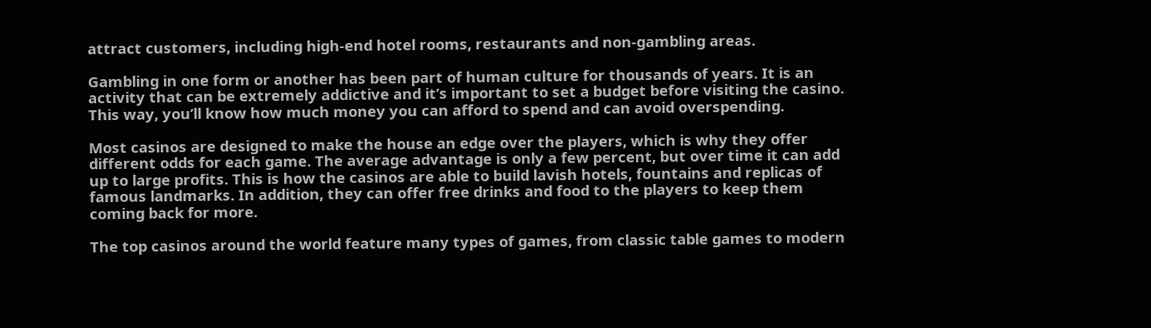attract customers, including high-end hotel rooms, restaurants and non-gambling areas.

Gambling in one form or another has been part of human culture for thousands of years. It is an activity that can be extremely addictive and it’s important to set a budget before visiting the casino. This way, you’ll know how much money you can afford to spend and can avoid overspending.

Most casinos are designed to make the house an edge over the players, which is why they offer different odds for each game. The average advantage is only a few percent, but over time it can add up to large profits. This is how the casinos are able to build lavish hotels, fountains and replicas of famous landmarks. In addition, they can offer free drinks and food to the players to keep them coming back for more.

The top casinos around the world feature many types of games, from classic table games to modern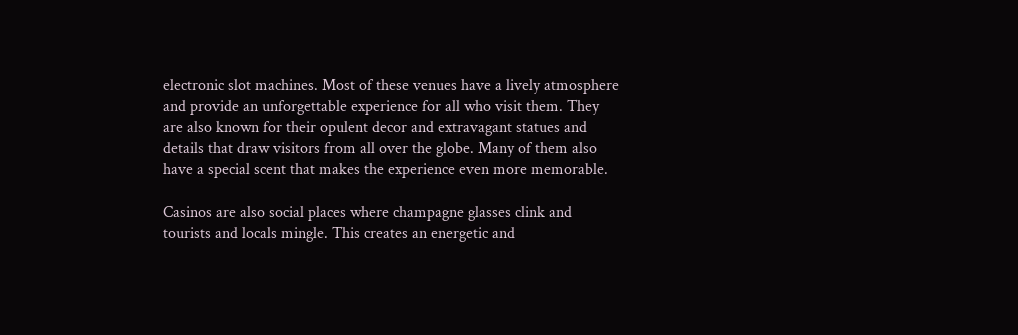electronic slot machines. Most of these venues have a lively atmosphere and provide an unforgettable experience for all who visit them. They are also known for their opulent decor and extravagant statues and details that draw visitors from all over the globe. Many of them also have a special scent that makes the experience even more memorable.

Casinos are also social places where champagne glasses clink and tourists and locals mingle. This creates an energetic and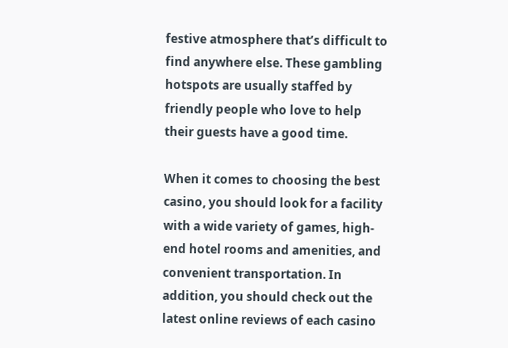festive atmosphere that’s difficult to find anywhere else. These gambling hotspots are usually staffed by friendly people who love to help their guests have a good time.

When it comes to choosing the best casino, you should look for a facility with a wide variety of games, high-end hotel rooms and amenities, and convenient transportation. In addition, you should check out the latest online reviews of each casino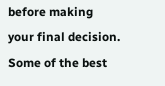before making your final decision. Some of the best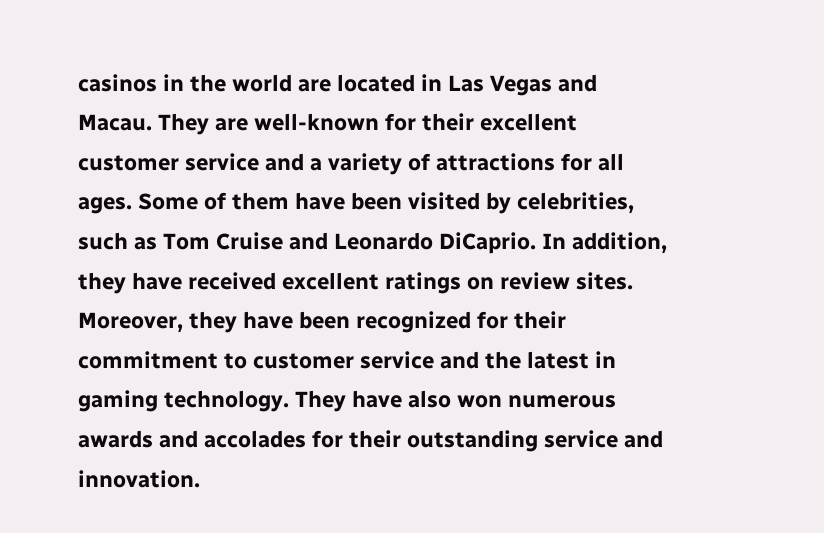casinos in the world are located in Las Vegas and Macau. They are well-known for their excellent customer service and a variety of attractions for all ages. Some of them have been visited by celebrities, such as Tom Cruise and Leonardo DiCaprio. In addition, they have received excellent ratings on review sites. Moreover, they have been recognized for their commitment to customer service and the latest in gaming technology. They have also won numerous awards and accolades for their outstanding service and innovation.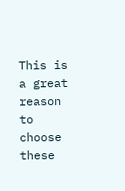This is a great reason to choose these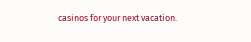casinos for your next vacation.